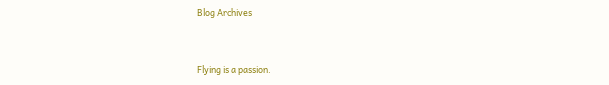Blog Archives


Flying is a passion.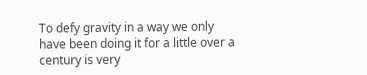To defy gravity in a way we only have been doing it for a little over a century is very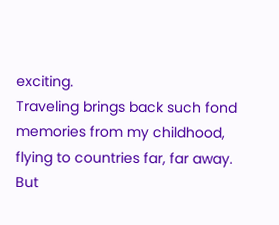exciting.
Traveling brings back such fond memories from my childhood, flying to countries far, far away.
But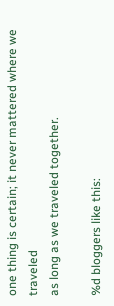one thing is certain; it never mattered where we traveled
as long as we traveled together.

%d bloggers like this: